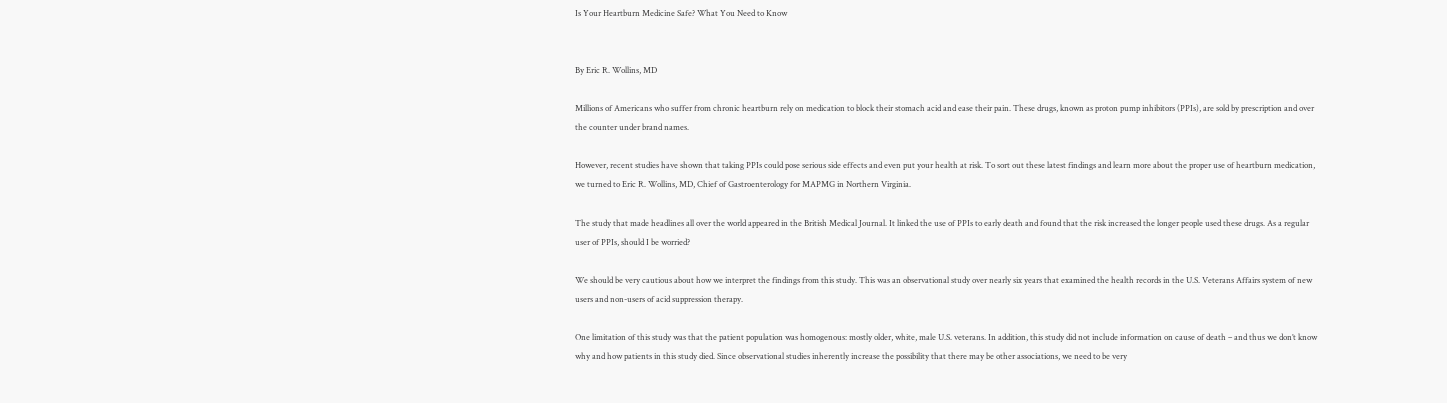Is Your Heartburn Medicine Safe? What You Need to Know


By Eric R. Wollins, MD

Millions of Americans who suffer from chronic heartburn rely on medication to block their stomach acid and ease their pain. These drugs, known as proton pump inhibitors (PPIs), are sold by prescription and over the counter under brand names.

However, recent studies have shown that taking PPIs could pose serious side effects and even put your health at risk. To sort out these latest findings and learn more about the proper use of heartburn medication, we turned to Eric R. Wollins, MD, Chief of Gastroenterology for MAPMG in Northern Virginia.

The study that made headlines all over the world appeared in the British Medical Journal. It linked the use of PPIs to early death and found that the risk increased the longer people used these drugs. As a regular user of PPIs, should I be worried?

We should be very cautious about how we interpret the findings from this study. This was an observational study over nearly six years that examined the health records in the U.S. Veterans Affairs system of new users and non-users of acid suppression therapy.

One limitation of this study was that the patient population was homogenous: mostly older, white, male U.S. veterans. In addition, this study did not include information on cause of death – and thus we don’t know why and how patients in this study died. Since observational studies inherently increase the possibility that there may be other associations, we need to be very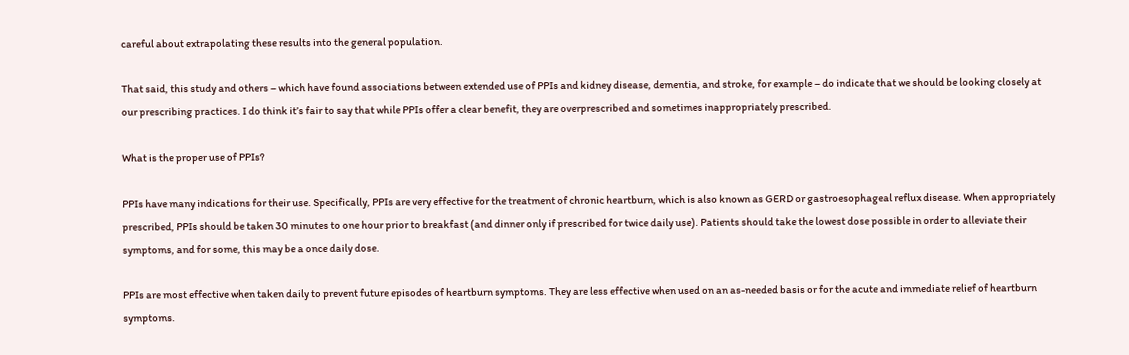careful about extrapolating these results into the general population.

That said, this study and others – which have found associations between extended use of PPIs and kidney disease, dementia, and stroke, for example – do indicate that we should be looking closely at our prescribing practices. I do think it’s fair to say that while PPIs offer a clear benefit, they are overprescribed and sometimes inappropriately prescribed.

What is the proper use of PPIs?

PPIs have many indications for their use. Specifically, PPIs are very effective for the treatment of chronic heartburn, which is also known as GERD or gastroesophageal reflux disease. When appropriately prescribed, PPIs should be taken 30 minutes to one hour prior to breakfast (and dinner only if prescribed for twice daily use). Patients should take the lowest dose possible in order to alleviate their symptoms, and for some, this may be a once daily dose.

PPIs are most effective when taken daily to prevent future episodes of heartburn symptoms. They are less effective when used on an as-needed basis or for the acute and immediate relief of heartburn symptoms.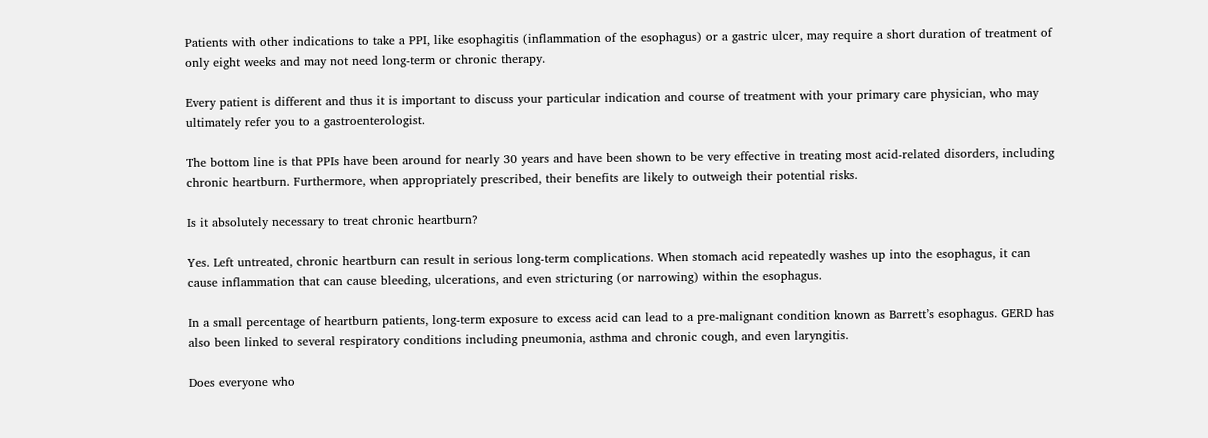Patients with other indications to take a PPI, like esophagitis (inflammation of the esophagus) or a gastric ulcer, may require a short duration of treatment of only eight weeks and may not need long-term or chronic therapy.

Every patient is different and thus it is important to discuss your particular indication and course of treatment with your primary care physician, who may ultimately refer you to a gastroenterologist.

The bottom line is that PPIs have been around for nearly 30 years and have been shown to be very effective in treating most acid-related disorders, including chronic heartburn. Furthermore, when appropriately prescribed, their benefits are likely to outweigh their potential risks.

Is it absolutely necessary to treat chronic heartburn?

Yes. Left untreated, chronic heartburn can result in serious long-term complications. When stomach acid repeatedly washes up into the esophagus, it can cause inflammation that can cause bleeding, ulcerations, and even stricturing (or narrowing) within the esophagus.

In a small percentage of heartburn patients, long-term exposure to excess acid can lead to a pre-malignant condition known as Barrett’s esophagus. GERD has also been linked to several respiratory conditions including pneumonia, asthma and chronic cough, and even laryngitis.

Does everyone who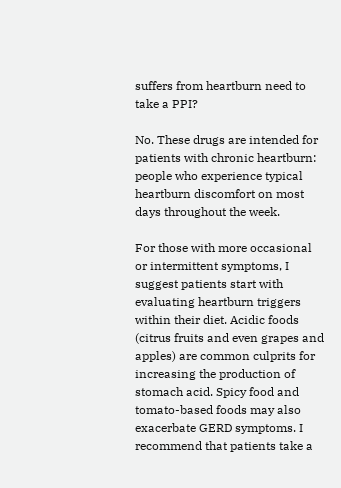suffers from heartburn need to take a PPI?

No. These drugs are intended for patients with chronic heartburn: people who experience typical heartburn discomfort on most days throughout the week.

For those with more occasional or intermittent symptoms, I suggest patients start with evaluating heartburn triggers within their diet. Acidic foods (citrus fruits and even grapes and apples) are common culprits for increasing the production of stomach acid. Spicy food and tomato-based foods may also exacerbate GERD symptoms. I recommend that patients take a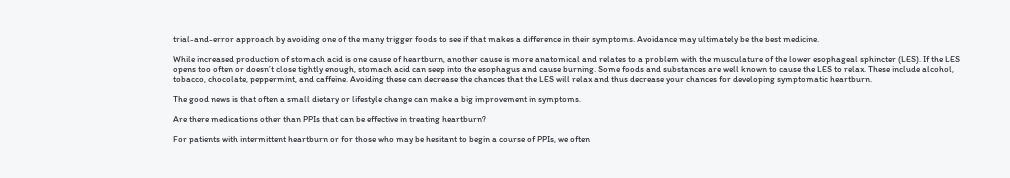trial-and-error approach by avoiding one of the many trigger foods to see if that makes a difference in their symptoms. Avoidance may ultimately be the best medicine.

While increased production of stomach acid is one cause of heartburn, another cause is more anatomical and relates to a problem with the musculature of the lower esophageal sphincter (LES). If the LES opens too often or doesn’t close tightly enough, stomach acid can seep into the esophagus and cause burning. Some foods and substances are well known to cause the LES to relax. These include alcohol, tobacco, chocolate, peppermint, and caffeine. Avoiding these can decrease the chances that the LES will relax and thus decrease your chances for developing symptomatic heartburn.

The good news is that often a small dietary or lifestyle change can make a big improvement in symptoms.

Are there medications other than PPIs that can be effective in treating heartburn?

For patients with intermittent heartburn or for those who may be hesitant to begin a course of PPIs, we often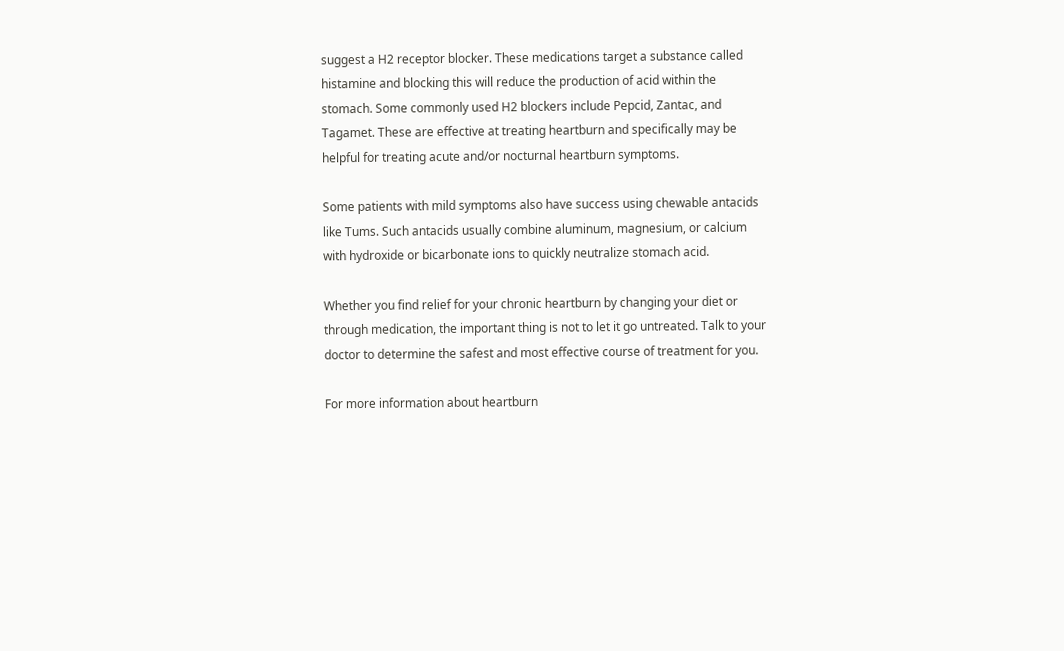suggest a H2 receptor blocker. These medications target a substance called histamine and blocking this will reduce the production of acid within the stomach. Some commonly used H2 blockers include Pepcid, Zantac, and Tagamet. These are effective at treating heartburn and specifically may be helpful for treating acute and/or nocturnal heartburn symptoms.

Some patients with mild symptoms also have success using chewable antacids like Tums. Such antacids usually combine aluminum, magnesium, or calcium with hydroxide or bicarbonate ions to quickly neutralize stomach acid.

Whether you find relief for your chronic heartburn by changing your diet or through medication, the important thing is not to let it go untreated. Talk to your doctor to determine the safest and most effective course of treatment for you.

For more information about heartburn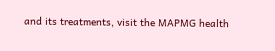and its treatments, visit the MAPMG health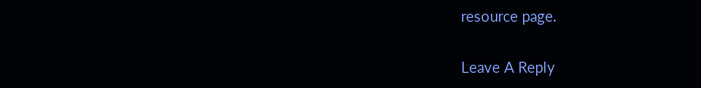resource page.

Leave A Reply